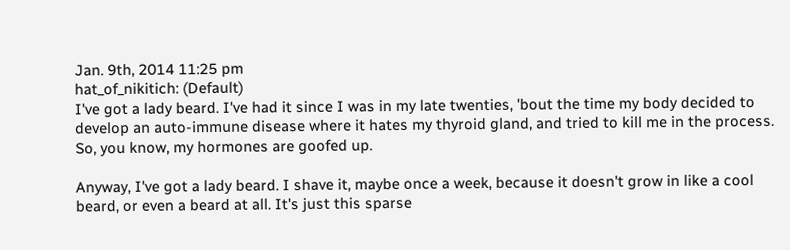Jan. 9th, 2014 11:25 pm
hat_of_nikitich: (Default)
I've got a lady beard. I've had it since I was in my late twenties, 'bout the time my body decided to develop an auto-immune disease where it hates my thyroid gland, and tried to kill me in the process. So, you know, my hormones are goofed up.

Anyway, I've got a lady beard. I shave it, maybe once a week, because it doesn't grow in like a cool beard, or even a beard at all. It's just this sparse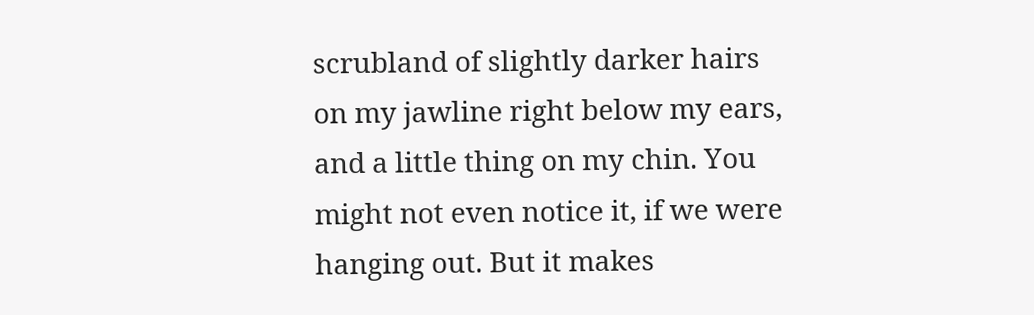scrubland of slightly darker hairs on my jawline right below my ears, and a little thing on my chin. You might not even notice it, if we were hanging out. But it makes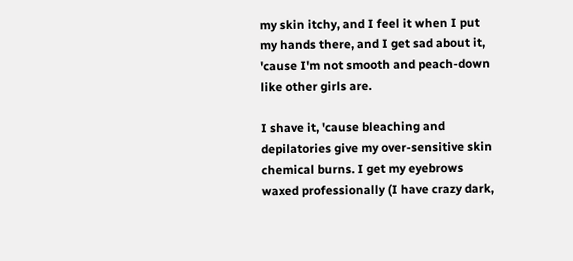my skin itchy, and I feel it when I put my hands there, and I get sad about it, 'cause I'm not smooth and peach-down like other girls are.

I shave it, 'cause bleaching and depilatories give my over-sensitive skin chemical burns. I get my eyebrows waxed professionally (I have crazy dark,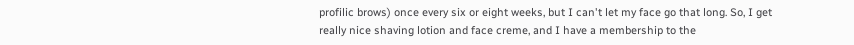profilic brows) once every six or eight weeks, but I can't let my face go that long. So, I get really nice shaving lotion and face creme, and I have a membership to the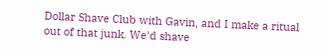Dollar Shave Club with Gavin, and I make a ritual out of that junk. We'd shave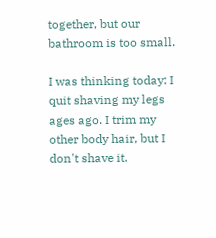together, but our bathroom is too small.

I was thinking today: I quit shaving my legs ages ago. I trim my other body hair, but I don't shave it.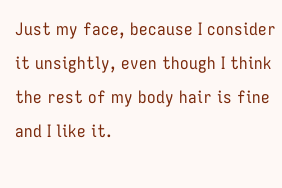Just my face, because I consider it unsightly, even though I think the rest of my body hair is fine and I like it.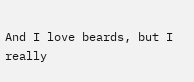And I love beards, but I really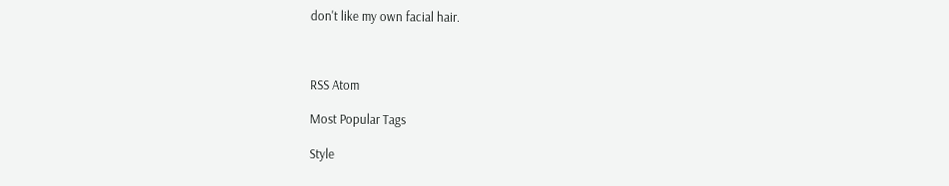don't like my own facial hair.



RSS Atom

Most Popular Tags

Style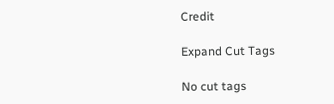Credit

Expand Cut Tags

No cut tags